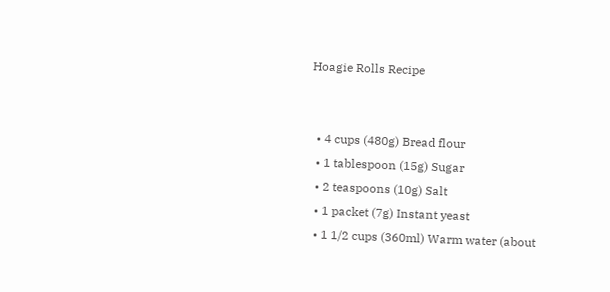Hoagie Rolls Recipe


  • 4 cups (480g) Bread flour
  • 1 tablespoon (15g) Sugar
  • 2 teaspoons (10g) Salt
  • 1 packet (7g) Instant yeast
  • 1 1/2 cups (360ml) Warm water (about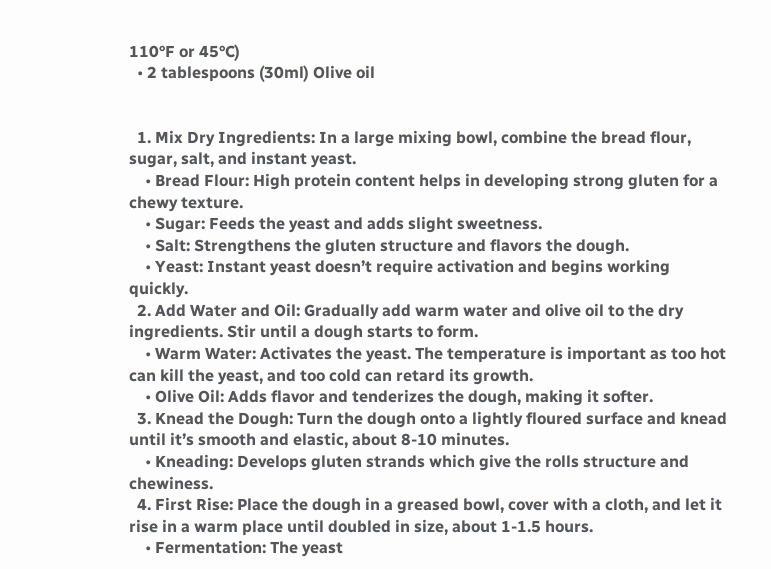110°F or 45°C)
  • 2 tablespoons (30ml) Olive oil


  1. Mix Dry Ingredients: In a large mixing bowl, combine the bread flour, sugar, salt, and instant yeast.
    • Bread Flour: High protein content helps in developing strong gluten for a chewy texture.
    • Sugar: Feeds the yeast and adds slight sweetness.
    • Salt: Strengthens the gluten structure and flavors the dough.
    • Yeast: Instant yeast doesn’t require activation and begins working quickly.
  2. Add Water and Oil: Gradually add warm water and olive oil to the dry ingredients. Stir until a dough starts to form.
    • Warm Water: Activates the yeast. The temperature is important as too hot can kill the yeast, and too cold can retard its growth.
    • Olive Oil: Adds flavor and tenderizes the dough, making it softer.
  3. Knead the Dough: Turn the dough onto a lightly floured surface and knead until it’s smooth and elastic, about 8-10 minutes.
    • Kneading: Develops gluten strands which give the rolls structure and chewiness.
  4. First Rise: Place the dough in a greased bowl, cover with a cloth, and let it rise in a warm place until doubled in size, about 1-1.5 hours.
    • Fermentation: The yeast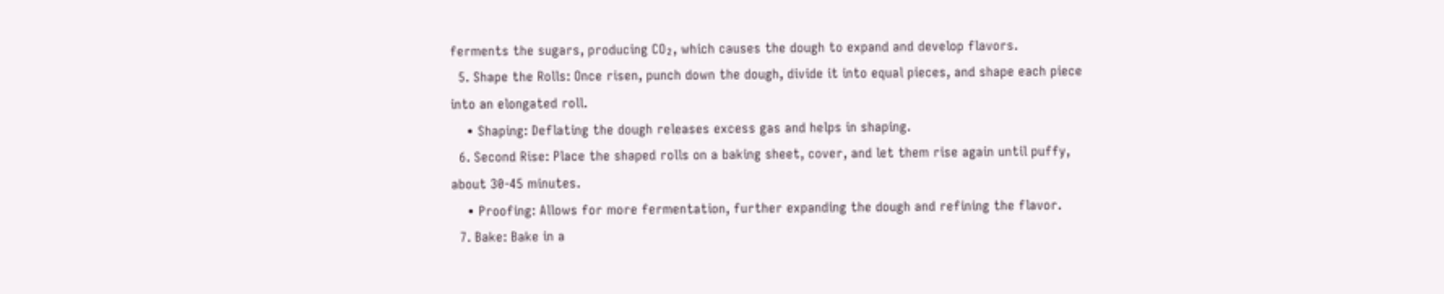ferments the sugars, producing CO₂, which causes the dough to expand and develop flavors.
  5. Shape the Rolls: Once risen, punch down the dough, divide it into equal pieces, and shape each piece into an elongated roll.
    • Shaping: Deflating the dough releases excess gas and helps in shaping.
  6. Second Rise: Place the shaped rolls on a baking sheet, cover, and let them rise again until puffy, about 30-45 minutes.
    • Proofing: Allows for more fermentation, further expanding the dough and refining the flavor.
  7. Bake: Bake in a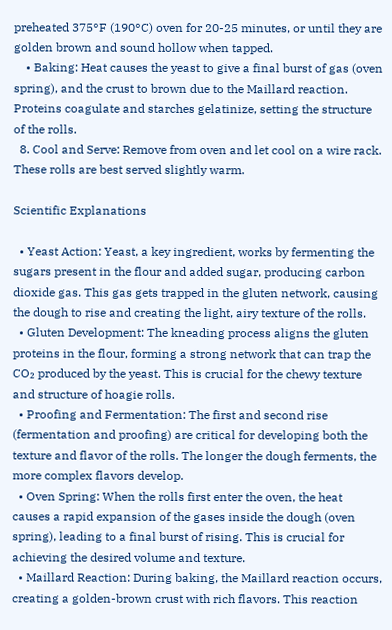preheated 375°F (190°C) oven for 20-25 minutes, or until they are golden brown and sound hollow when tapped.
    • Baking: Heat causes the yeast to give a final burst of gas (oven spring), and the crust to brown due to the Maillard reaction. Proteins coagulate and starches gelatinize, setting the structure of the rolls.
  8. Cool and Serve: Remove from oven and let cool on a wire rack. These rolls are best served slightly warm.

Scientific Explanations

  • Yeast Action: Yeast, a key ingredient, works by fermenting the sugars present in the flour and added sugar, producing carbon dioxide gas. This gas gets trapped in the gluten network, causing the dough to rise and creating the light, airy texture of the rolls.
  • Gluten Development: The kneading process aligns the gluten proteins in the flour, forming a strong network that can trap the CO₂ produced by the yeast. This is crucial for the chewy texture and structure of hoagie rolls.
  • Proofing and Fermentation: The first and second rise (fermentation and proofing) are critical for developing both the texture and flavor of the rolls. The longer the dough ferments, the more complex flavors develop.
  • Oven Spring: When the rolls first enter the oven, the heat causes a rapid expansion of the gases inside the dough (oven spring), leading to a final burst of rising. This is crucial for achieving the desired volume and texture.
  • Maillard Reaction: During baking, the Maillard reaction occurs, creating a golden-brown crust with rich flavors. This reaction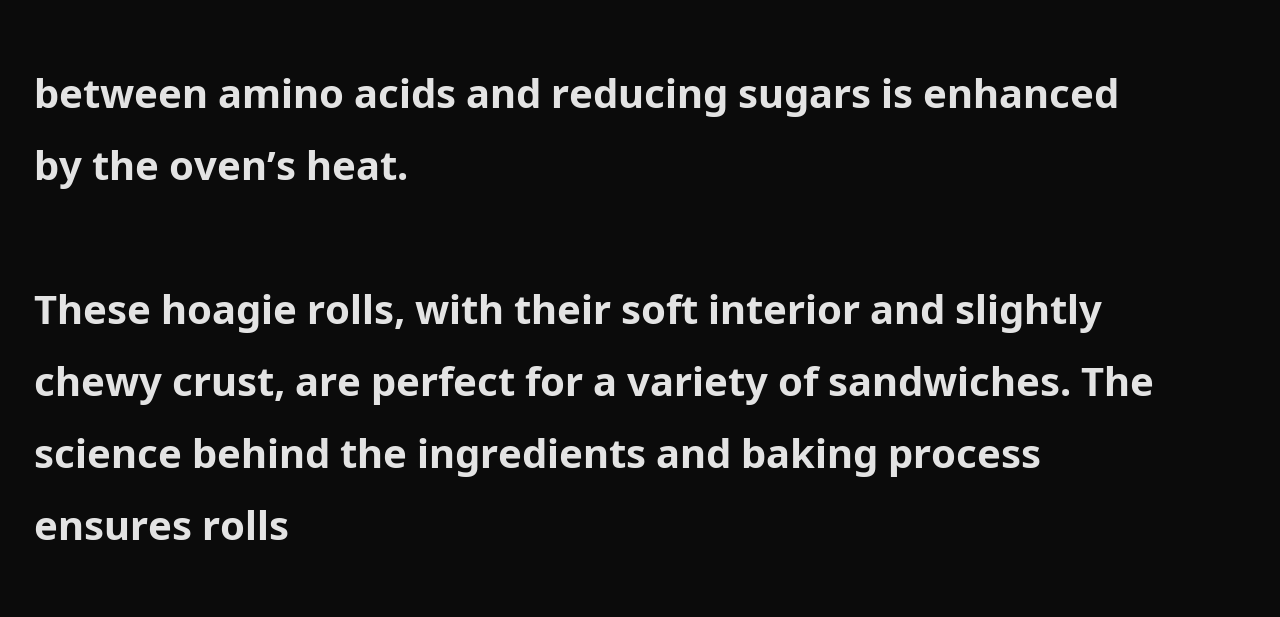between amino acids and reducing sugars is enhanced by the oven’s heat.

These hoagie rolls, with their soft interior and slightly chewy crust, are perfect for a variety of sandwiches. The science behind the ingredients and baking process ensures rolls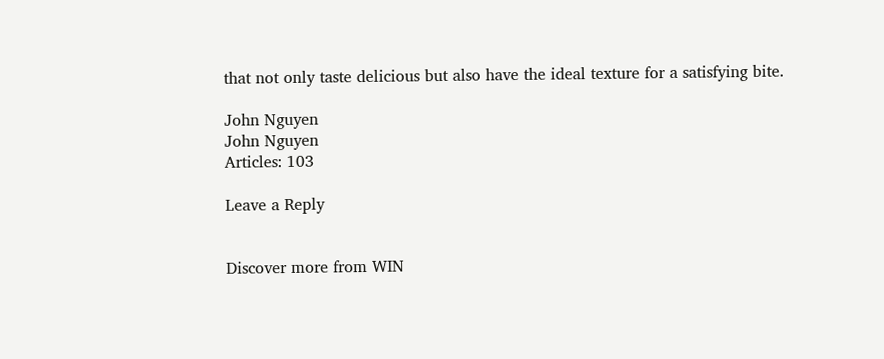that not only taste delicious but also have the ideal texture for a satisfying bite.

John Nguyen
John Nguyen
Articles: 103

Leave a Reply


Discover more from WIN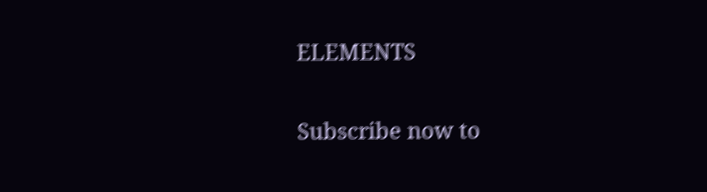ELEMENTS

Subscribe now to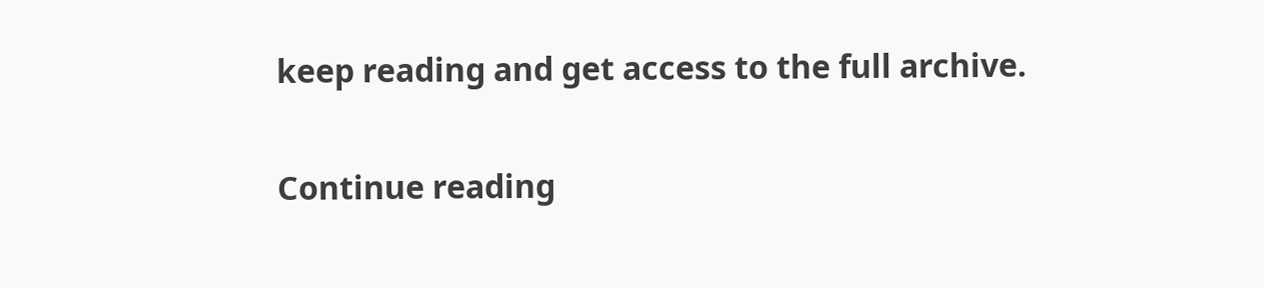keep reading and get access to the full archive.

Continue reading